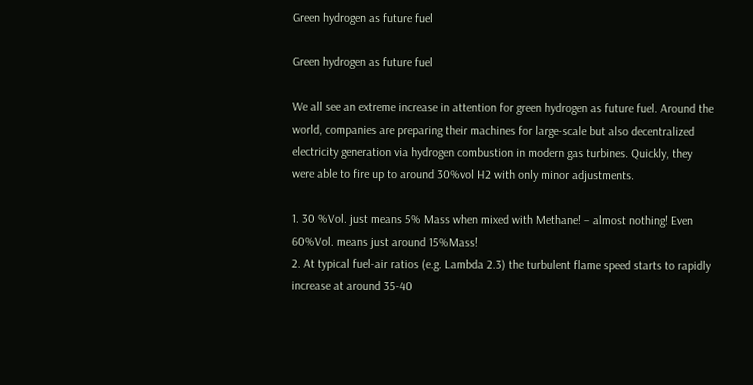Green hydrogen as future fuel

Green hydrogen as future fuel

We all see an extreme increase in attention for green hydrogen as future fuel. Around the world, companies are preparing their machines for large-scale but also decentralized electricity generation via hydrogen combustion in modern gas turbines. Quickly, they were able to fire up to around 30%vol H2 with only minor adjustments.

1. 30 %Vol. just means 5% Mass when mixed with Methane! – almost nothing! Even 60%Vol. means just around 15%Mass!
2. At typical fuel-air ratios (e.g. Lambda 2.3) the turbulent flame speed starts to rapidly increase at around 35-40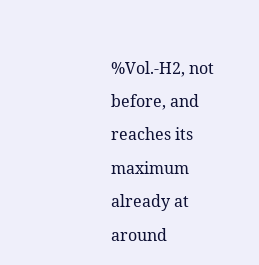%Vol.-H2, not before, and reaches its maximum already at around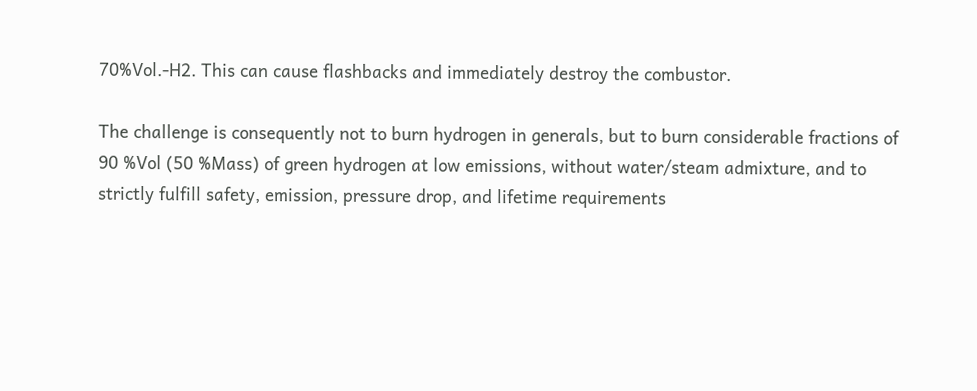70%Vol.-H2. This can cause flashbacks and immediately destroy the combustor.

The challenge is consequently not to burn hydrogen in generals, but to burn considerable fractions of 90 %Vol (50 %Mass) of green hydrogen at low emissions, without water/steam admixture, and to strictly fulfill safety, emission, pressure drop, and lifetime requirements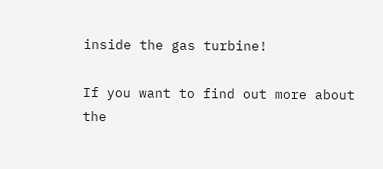inside the gas turbine!

If you want to find out more about the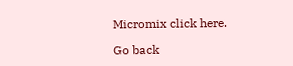Micromix click here.

Go back